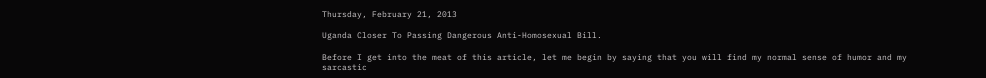Thursday, February 21, 2013

Uganda Closer To Passing Dangerous Anti-Homosexual Bill.

Before I get into the meat of this article, let me begin by saying that you will find my normal sense of humor and my sarcastic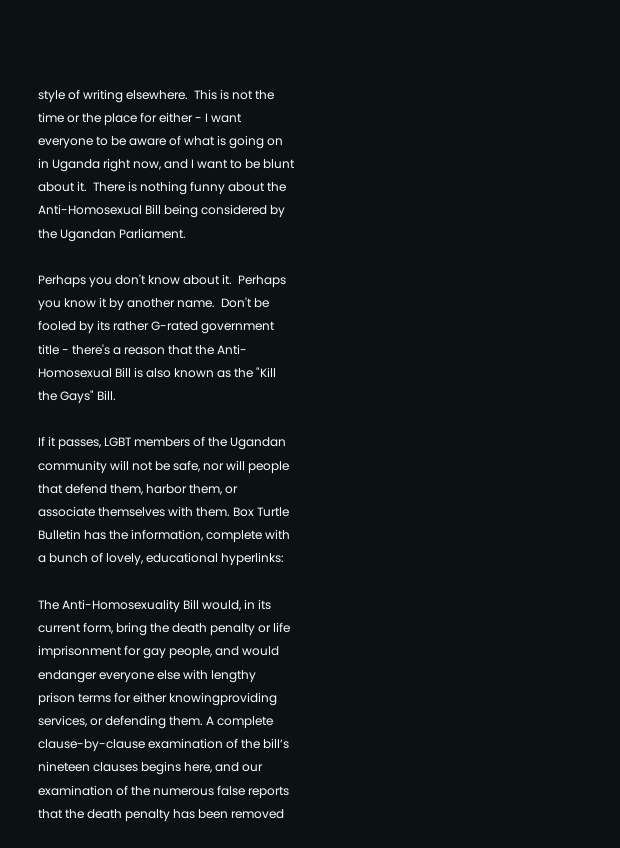style of writing elsewhere.  This is not the time or the place for either - I want everyone to be aware of what is going on in Uganda right now, and I want to be blunt about it.  There is nothing funny about the Anti-Homosexual Bill being considered by the Ugandan Parliament.

Perhaps you don't know about it.  Perhaps you know it by another name.  Don't be fooled by its rather G-rated government title - there's a reason that the Anti-Homosexual Bill is also known as the "Kill the Gays" Bill.

If it passes, LGBT members of the Ugandan community will not be safe, nor will people that defend them, harbor them, or associate themselves with them. Box Turtle Bulletin has the information, complete with a bunch of lovely, educational hyperlinks:

The Anti-Homosexuality Bill would, in its current form, bring the death penalty or life imprisonment for gay people, and would endanger everyone else with lengthy prison terms for either knowingproviding services, or defending them. A complete clause-by-clause examination of the bill’s nineteen clauses begins here, and our examination of the numerous false reports that the death penalty has been removed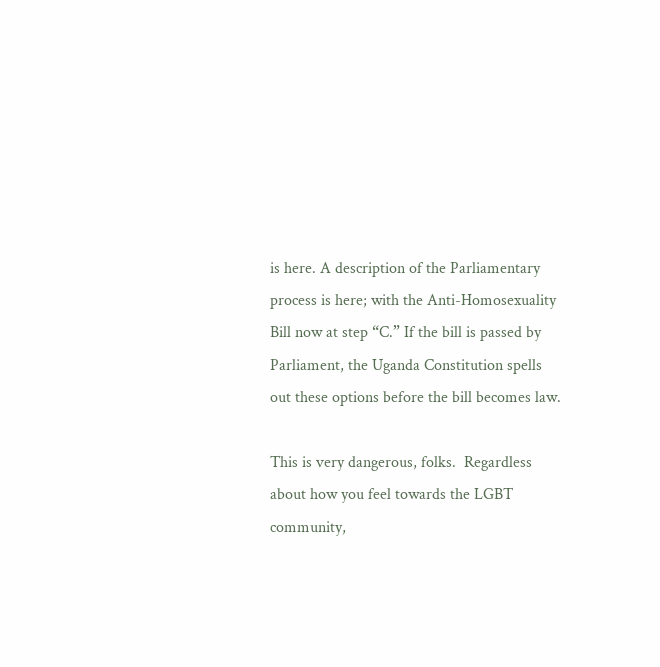is here. A description of the Parliamentary process is here; with the Anti-Homosexuality Bill now at step “C.” If the bill is passed by Parliament, the Uganda Constitution spells out these options before the bill becomes law.

This is very dangerous, folks.  Regardless about how you feel towards the LGBT community,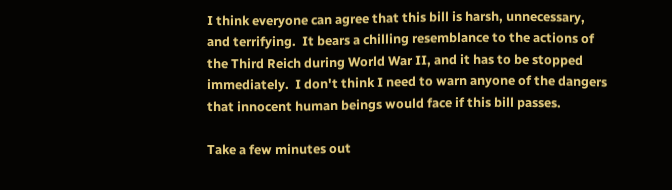I think everyone can agree that this bill is harsh, unnecessary, and terrifying.  It bears a chilling resemblance to the actions of the Third Reich during World War II, and it has to be stopped immediately.  I don't think I need to warn anyone of the dangers that innocent human beings would face if this bill passes.

Take a few minutes out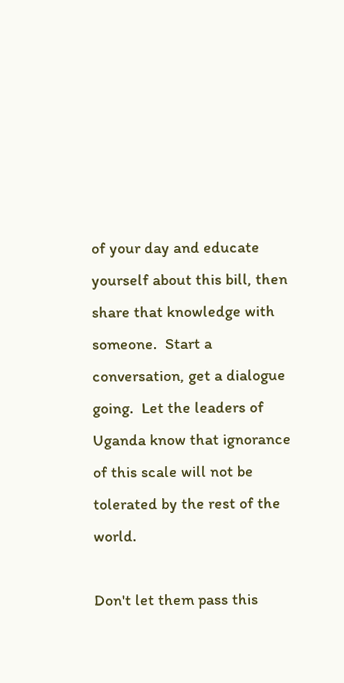of your day and educate yourself about this bill, then share that knowledge with someone.  Start a conversation, get a dialogue going.  Let the leaders of Uganda know that ignorance of this scale will not be tolerated by the rest of the world.

Don't let them pass this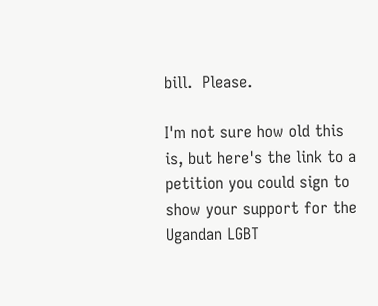bill.  Please.

I'm not sure how old this is, but here's the link to a petition you could sign to show your support for the Ugandan LGBT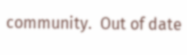community.  Out of date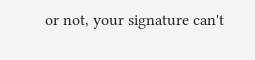or not, your signature can't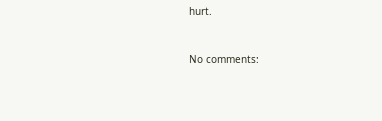hurt.


No comments: